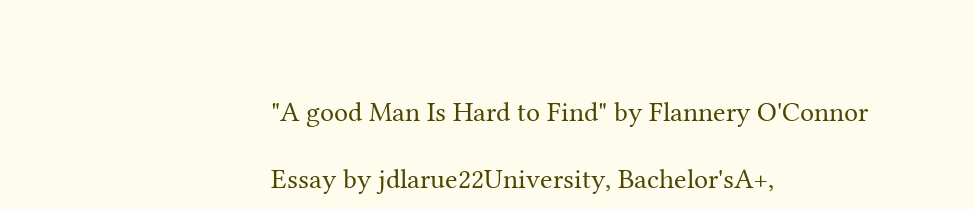"A good Man Is Hard to Find" by Flannery O'Connor

Essay by jdlarue22University, Bachelor'sA+,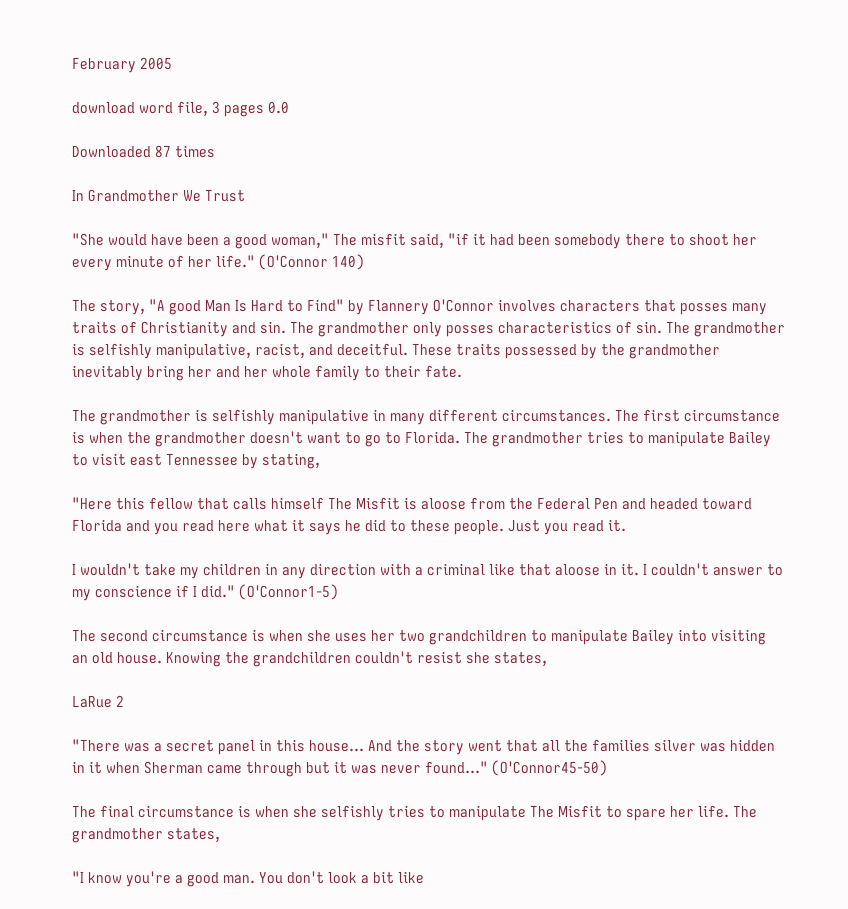February 2005

download word file, 3 pages 0.0

Downloaded 87 times

In Grandmother We Trust

"She would have been a good woman," The misfit said, "if it had been somebody there to shoot her every minute of her life." (O'Connor 140)

The story, "A good Man Is Hard to Find" by Flannery O'Connor involves characters that posses many traits of Christianity and sin. The grandmother only posses characteristics of sin. The grandmother is selfishly manipulative, racist, and deceitful. These traits possessed by the grandmother inevitably bring her and her whole family to their fate.

The grandmother is selfishly manipulative in many different circumstances. The first circumstance is when the grandmother doesn't want to go to Florida. The grandmother tries to manipulate Bailey to visit east Tennessee by stating,

"Here this fellow that calls himself The Misfit is aloose from the Federal Pen and headed toward Florida and you read here what it says he did to these people. Just you read it.

I wouldn't take my children in any direction with a criminal like that aloose in it. I couldn't answer to my conscience if I did." (O'Connor1-5)

The second circumstance is when she uses her two grandchildren to manipulate Bailey into visiting an old house. Knowing the grandchildren couldn't resist she states,

LaRue 2

"There was a secret panel in this house... And the story went that all the families silver was hidden in it when Sherman came through but it was never found..." (O'Connor45-50)

The final circumstance is when she selfishly tries to manipulate The Misfit to spare her life. The grandmother states,

"I know you're a good man. You don't look a bit like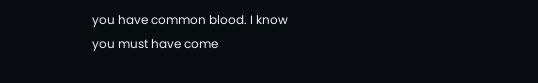you have common blood. I know you must have come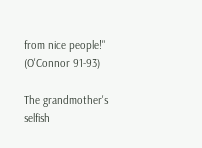from nice people!" (O'Connor 91-93)

The grandmother's selfish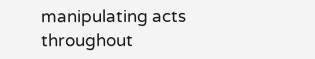manipulating acts throughout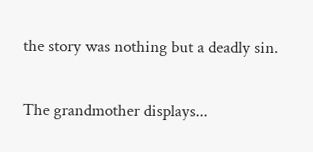the story was nothing but a deadly sin.

The grandmother displays...